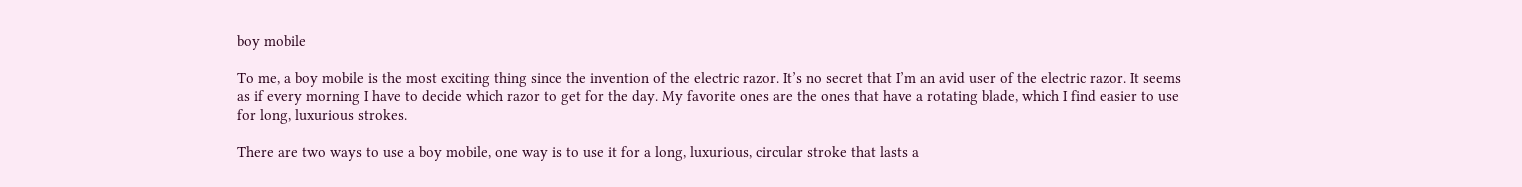boy mobile

To me, a boy mobile is the most exciting thing since the invention of the electric razor. It’s no secret that I’m an avid user of the electric razor. It seems as if every morning I have to decide which razor to get for the day. My favorite ones are the ones that have a rotating blade, which I find easier to use for long, luxurious strokes.

There are two ways to use a boy mobile, one way is to use it for a long, luxurious, circular stroke that lasts a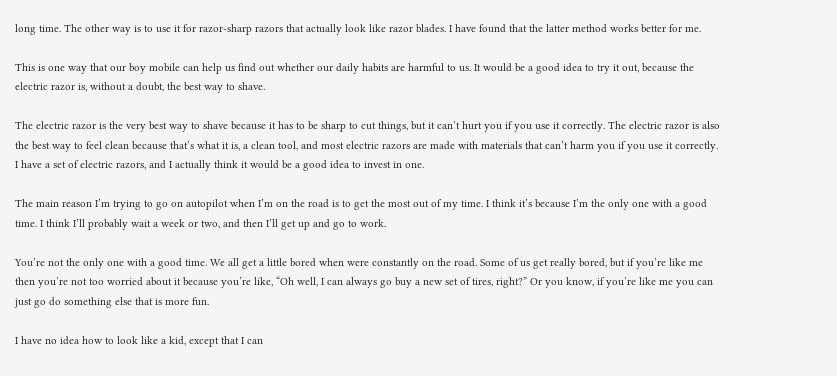long time. The other way is to use it for razor-sharp razors that actually look like razor blades. I have found that the latter method works better for me.

This is one way that our boy mobile can help us find out whether our daily habits are harmful to us. It would be a good idea to try it out, because the electric razor is, without a doubt, the best way to shave.

The electric razor is the very best way to shave because it has to be sharp to cut things, but it can’t hurt you if you use it correctly. The electric razor is also the best way to feel clean because that’s what it is, a clean tool, and most electric razors are made with materials that can’t harm you if you use it correctly. I have a set of electric razors, and I actually think it would be a good idea to invest in one.

The main reason I’m trying to go on autopilot when I’m on the road is to get the most out of my time. I think it’s because I’m the only one with a good time. I think I’ll probably wait a week or two, and then I’ll get up and go to work.

You’re not the only one with a good time. We all get a little bored when were constantly on the road. Some of us get really bored, but if you’re like me then you’re not too worried about it because you’re like, “Oh well, I can always go buy a new set of tires, right?” Or you know, if you’re like me you can just go do something else that is more fun.

I have no idea how to look like a kid, except that I can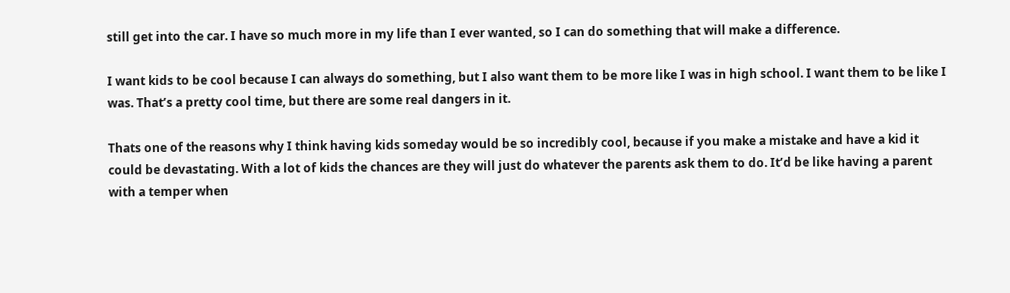still get into the car. I have so much more in my life than I ever wanted, so I can do something that will make a difference.

I want kids to be cool because I can always do something, but I also want them to be more like I was in high school. I want them to be like I was. That’s a pretty cool time, but there are some real dangers in it.

Thats one of the reasons why I think having kids someday would be so incredibly cool, because if you make a mistake and have a kid it could be devastating. With a lot of kids the chances are they will just do whatever the parents ask them to do. It’d be like having a parent with a temper when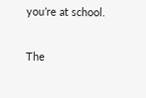you’re at school.

The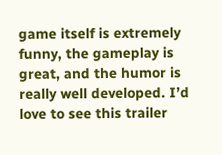game itself is extremely funny, the gameplay is great, and the humor is really well developed. I’d love to see this trailer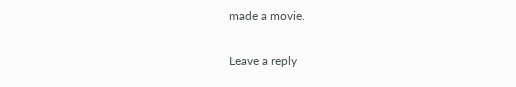made a movie.

Leave a reply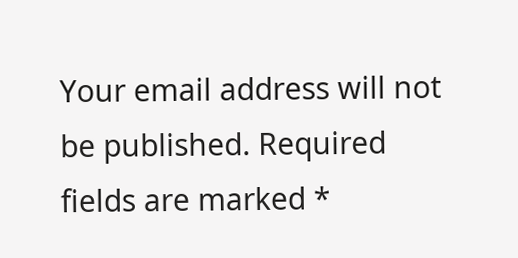Your email address will not be published. Required fields are marked *